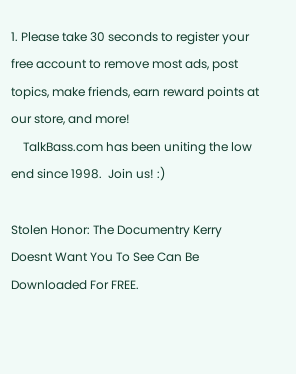1. Please take 30 seconds to register your free account to remove most ads, post topics, make friends, earn reward points at our store, and more!
    TalkBass.com has been uniting the low end since 1998.  Join us! :)

Stolen Honor: The Documentry Kerry Doesnt Want You To See Can Be Downloaded For FREE.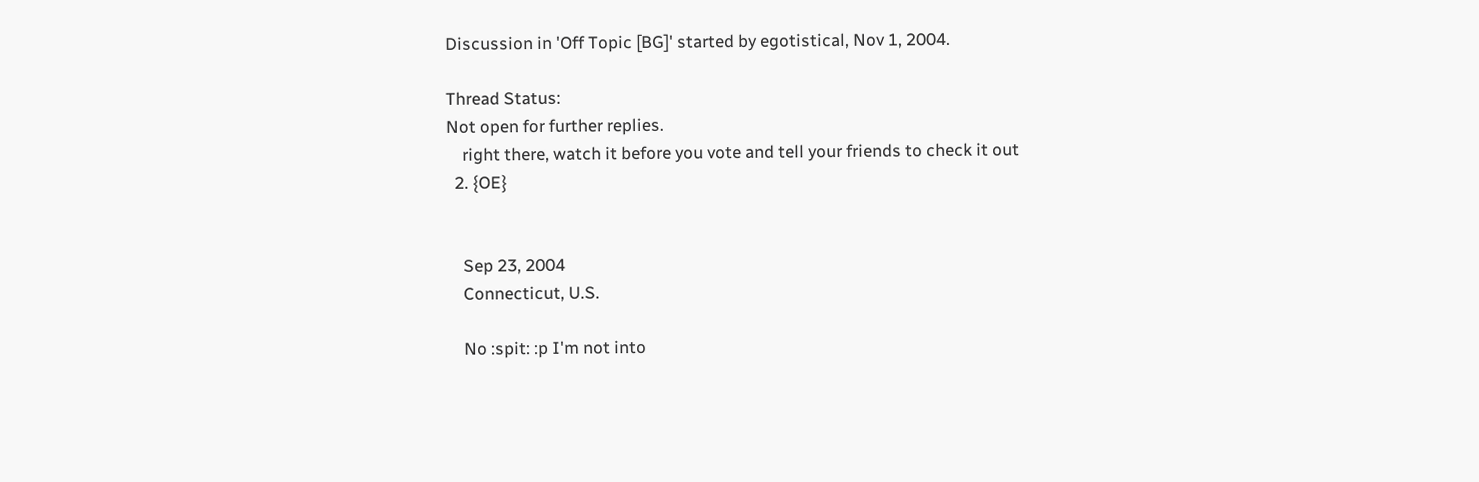Discussion in 'Off Topic [BG]' started by egotistical, Nov 1, 2004.

Thread Status:
Not open for further replies.
    right there, watch it before you vote and tell your friends to check it out
  2. {OE}


    Sep 23, 2004
    Connecticut, U.S.

    No :spit: :p I'm not into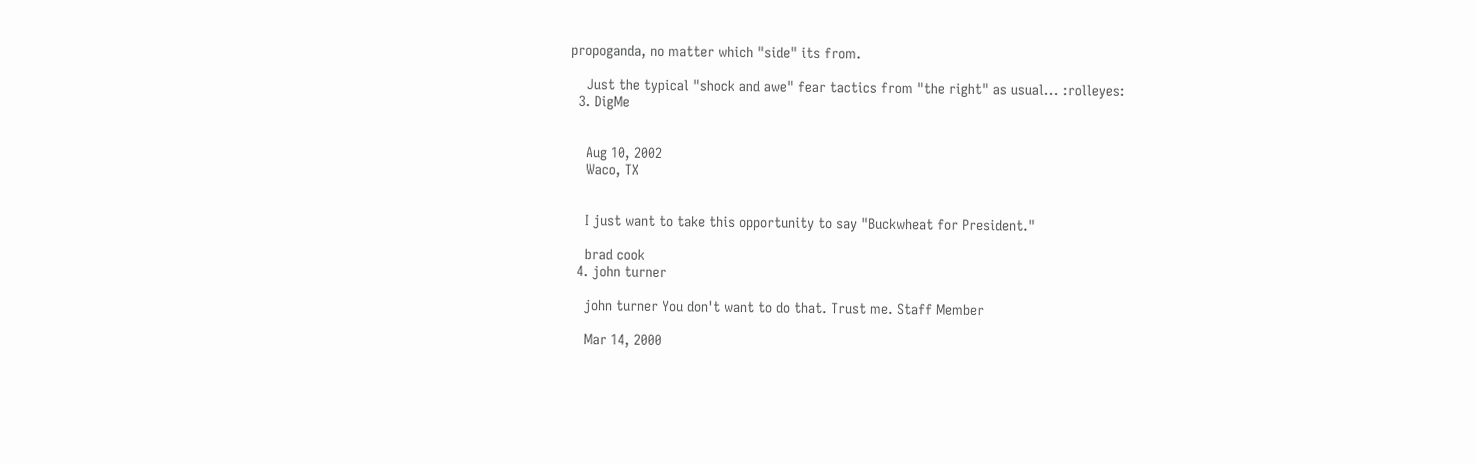propoganda, no matter which "side" its from.

    Just the typical "shock and awe" fear tactics from "the right" as usual... :rolleyes:
  3. DigMe


    Aug 10, 2002
    Waco, TX


    I just want to take this opportunity to say "Buckwheat for President."

    brad cook
  4. john turner

    john turner You don't want to do that. Trust me. Staff Member

    Mar 14, 2000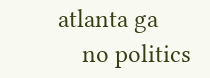atlanta ga
    no politics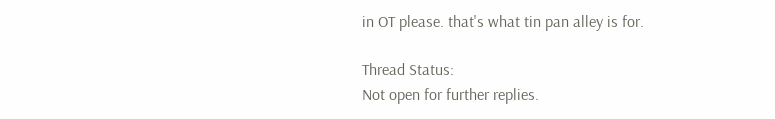in OT please. that's what tin pan alley is for.

Thread Status:
Not open for further replies.